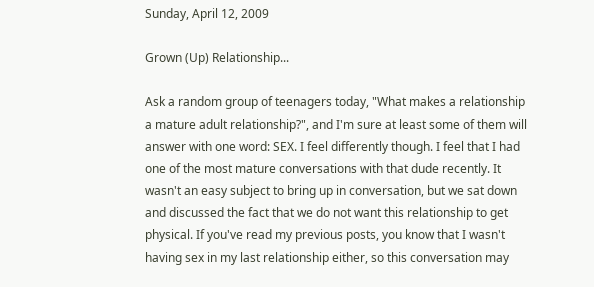Sunday, April 12, 2009

Grown (Up) Relationship...

Ask a random group of teenagers today, "What makes a relationship a mature adult relationship?", and I'm sure at least some of them will answer with one word: SEX. I feel differently though. I feel that I had one of the most mature conversations with that dude recently. It wasn't an easy subject to bring up in conversation, but we sat down and discussed the fact that we do not want this relationship to get physical. If you've read my previous posts, you know that I wasn't having sex in my last relationship either, so this conversation may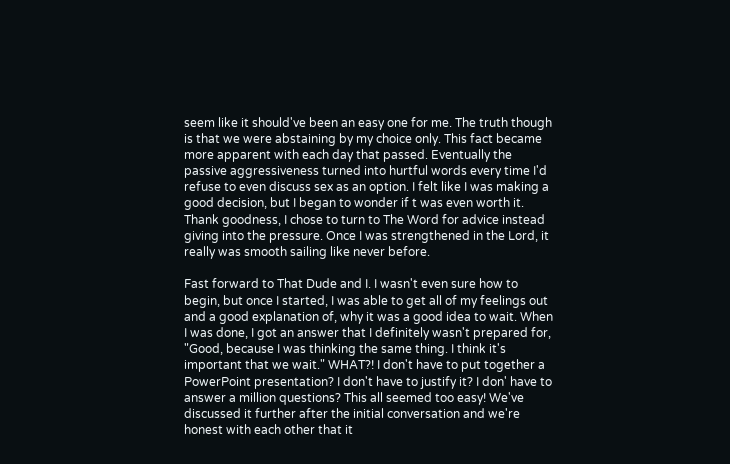seem like it should've been an easy one for me. The truth though is that we were abstaining by my choice only. This fact became more apparent with each day that passed. Eventually the passive aggressiveness turned into hurtful words every time I'd refuse to even discuss sex as an option. I felt like I was making a good decision, but I began to wonder if t was even worth it. Thank goodness, I chose to turn to The Word for advice instead giving into the pressure. Once I was strengthened in the Lord, it really was smooth sailing like never before.

Fast forward to That Dude and I. I wasn't even sure how to begin, but once I started, I was able to get all of my feelings out and a good explanation of, why it was a good idea to wait. When I was done, I got an answer that I definitely wasn't prepared for, "Good, because I was thinking the same thing. I think it's important that we wait." WHAT?! I don't have to put together a PowerPoint presentation? I don't have to justify it? I don' have to answer a million questions? This all seemed too easy! We've discussed it further after the initial conversation and we're honest with each other that it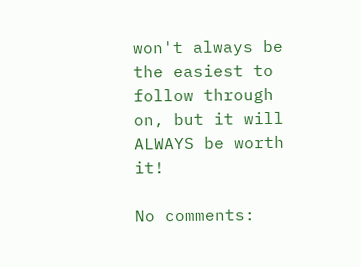won't always be the easiest to follow through on, but it will ALWAYS be worth it!

No comments: